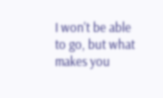I won't be able to go, but what makes you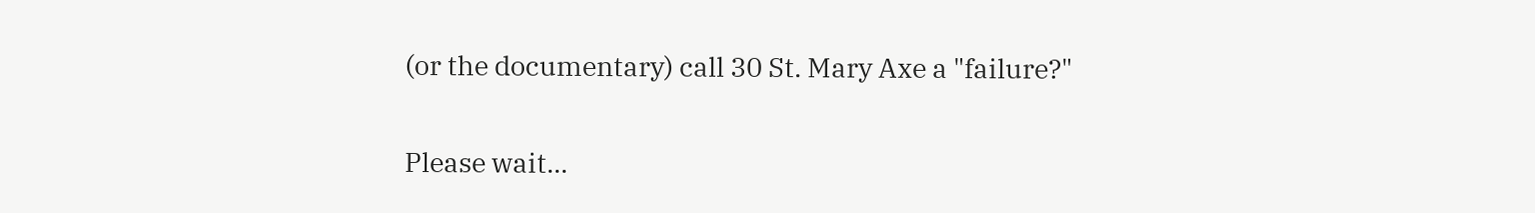(or the documentary) call 30 St. Mary Axe a "failure?"

Please wait...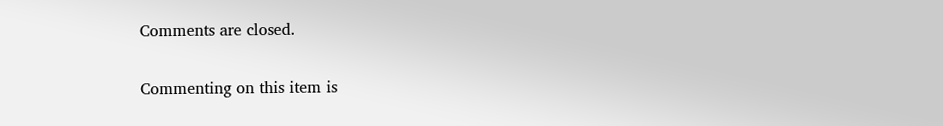Comments are closed.

Commenting on this item is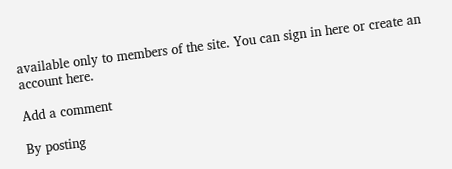available only to members of the site. You can sign in here or create an account here.

Add a comment

By posting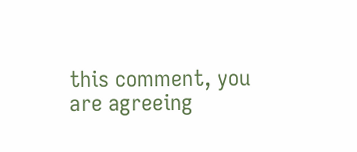this comment, you are agreeing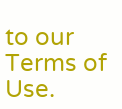to our Terms of Use.